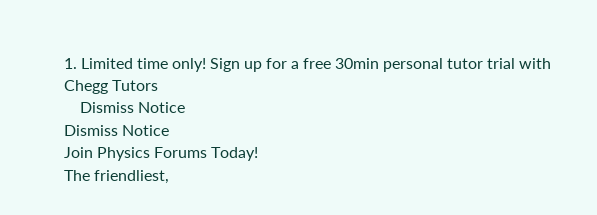1. Limited time only! Sign up for a free 30min personal tutor trial with Chegg Tutors
    Dismiss Notice
Dismiss Notice
Join Physics Forums Today!
The friendliest,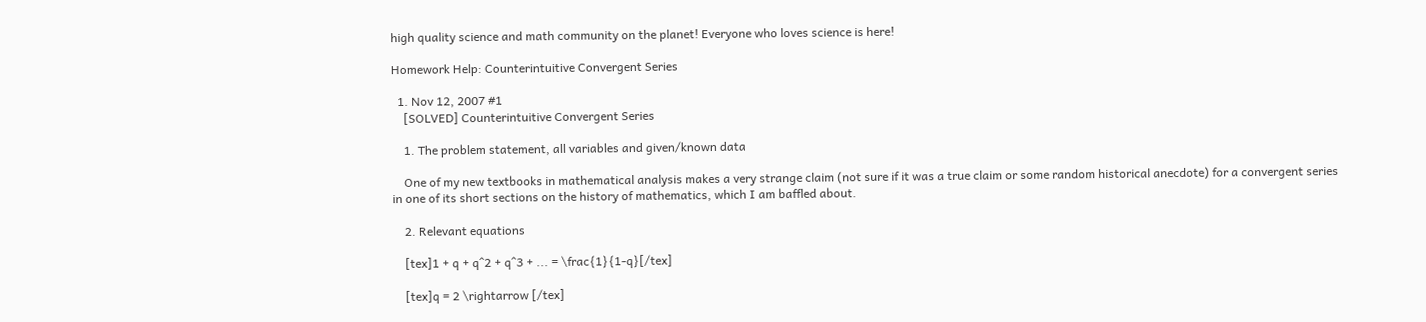high quality science and math community on the planet! Everyone who loves science is here!

Homework Help: Counterintuitive Convergent Series

  1. Nov 12, 2007 #1
    [SOLVED] Counterintuitive Convergent Series

    1. The problem statement, all variables and given/known data

    One of my new textbooks in mathematical analysis makes a very strange claim (not sure if it was a true claim or some random historical anecdote) for a convergent series in one of its short sections on the history of mathematics, which I am baffled about.

    2. Relevant equations

    [tex]1 + q + q^2 + q^3 + ... = \frac{1}{1-q}[/tex]

    [tex]q = 2 \rightarrow [/tex]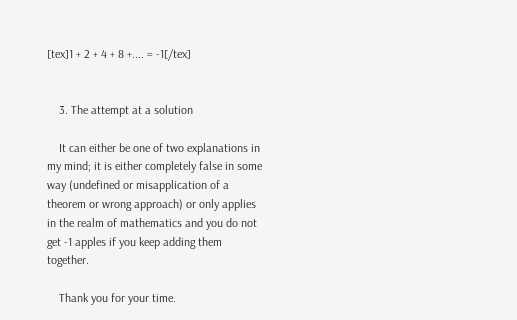[tex]1 + 2 + 4 + 8 +.... = -1[/tex]


    3. The attempt at a solution

    It can either be one of two explanations in my mind; it is either completely false in some way (undefined or misapplication of a theorem or wrong approach) or only applies in the realm of mathematics and you do not get -1 apples if you keep adding them together.

    Thank you for your time.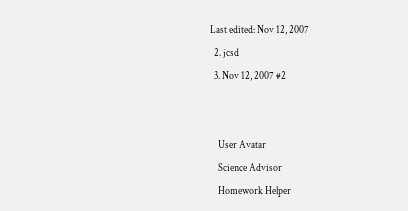Last edited: Nov 12, 2007
  2. jcsd
  3. Nov 12, 2007 #2


    User Avatar
    Science Advisor
    Homework Helper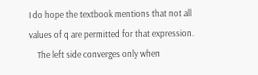I do hope the textbook mentions that not all values of q are permitted for that expression.
    The left side converges only when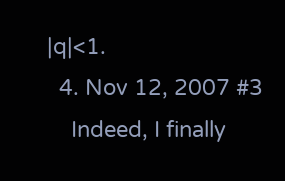|q|<1.
  4. Nov 12, 2007 #3
    Indeed, I finally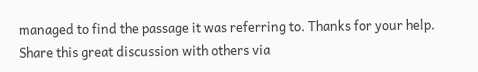managed to find the passage it was referring to. Thanks for your help.
Share this great discussion with others via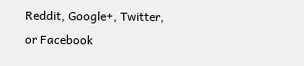Reddit, Google+, Twitter, or Facebook